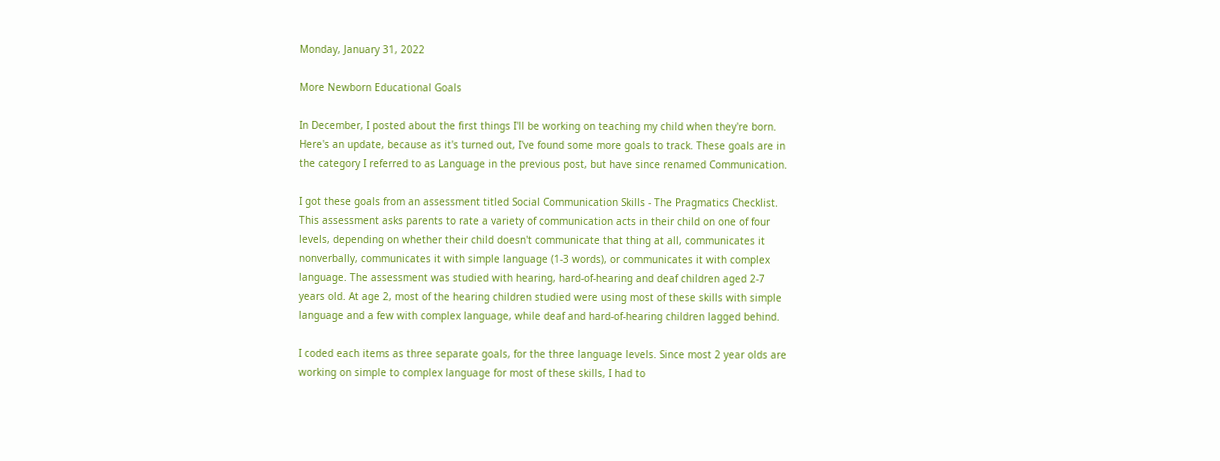Monday, January 31, 2022

More Newborn Educational Goals

In December, I posted about the first things I'll be working on teaching my child when they're born. Here's an update, because as it's turned out, I've found some more goals to track. These goals are in the category I referred to as Language in the previous post, but have since renamed Communication.

I got these goals from an assessment titled Social Communication Skills - The Pragmatics Checklist. This assessment asks parents to rate a variety of communication acts in their child on one of four levels, depending on whether their child doesn't communicate that thing at all, communicates it nonverbally, communicates it with simple language (1-3 words), or communicates it with complex language. The assessment was studied with hearing, hard-of-hearing and deaf children aged 2-7 years old. At age 2, most of the hearing children studied were using most of these skills with simple language and a few with complex language, while deaf and hard-of-hearing children lagged behind.

I coded each items as three separate goals, for the three language levels. Since most 2 year olds are working on simple to complex language for most of these skills, I had to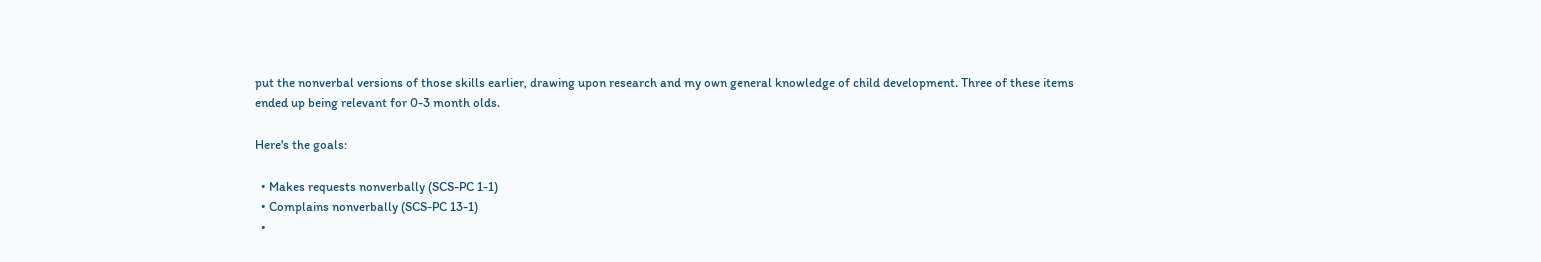put the nonverbal versions of those skills earlier, drawing upon research and my own general knowledge of child development. Three of these items ended up being relevant for 0-3 month olds.

Here's the goals:

  • Makes requests nonverbally (SCS-PC 1-1)
  • Complains nonverbally (SCS-PC 13-1)
  •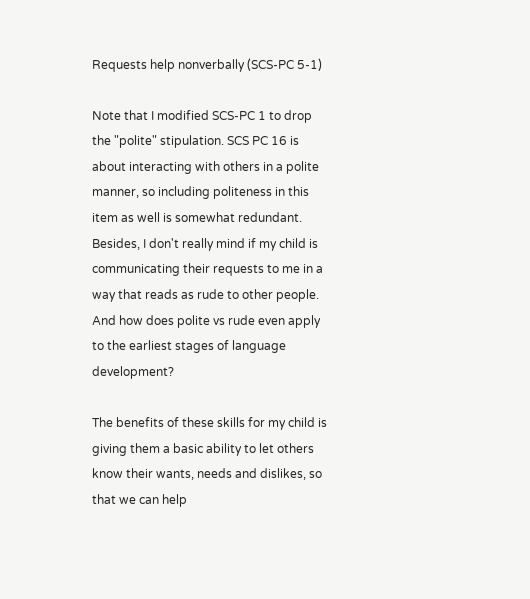Requests help nonverbally (SCS-PC 5-1)

Note that I modified SCS-PC 1 to drop the "polite" stipulation. SCS PC 16 is about interacting with others in a polite manner, so including politeness in this item as well is somewhat redundant. Besides, I don't really mind if my child is communicating their requests to me in a way that reads as rude to other people. And how does polite vs rude even apply to the earliest stages of language development?

The benefits of these skills for my child is giving them a basic ability to let others know their wants, needs and dislikes, so that we can help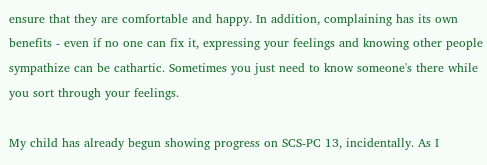ensure that they are comfortable and happy. In addition, complaining has its own benefits - even if no one can fix it, expressing your feelings and knowing other people sympathize can be cathartic. Sometimes you just need to know someone's there while you sort through your feelings.

My child has already begun showing progress on SCS-PC 13, incidentally. As I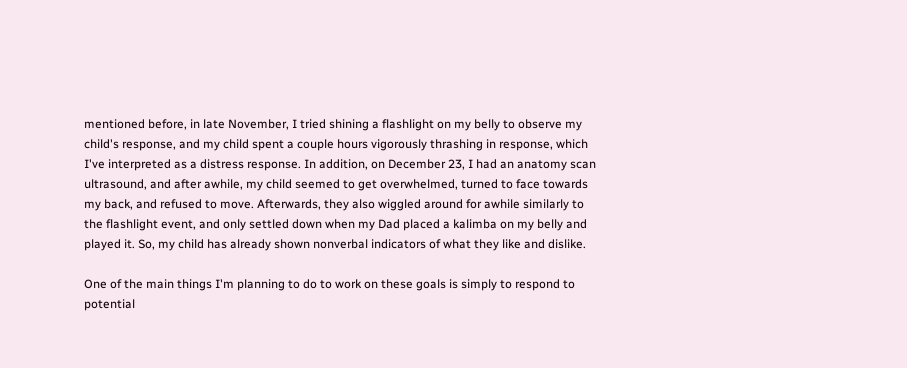mentioned before, in late November, I tried shining a flashlight on my belly to observe my child's response, and my child spent a couple hours vigorously thrashing in response, which I've interpreted as a distress response. In addition, on December 23, I had an anatomy scan ultrasound, and after awhile, my child seemed to get overwhelmed, turned to face towards my back, and refused to move. Afterwards, they also wiggled around for awhile similarly to the flashlight event, and only settled down when my Dad placed a kalimba on my belly and played it. So, my child has already shown nonverbal indicators of what they like and dislike.

One of the main things I'm planning to do to work on these goals is simply to respond to potential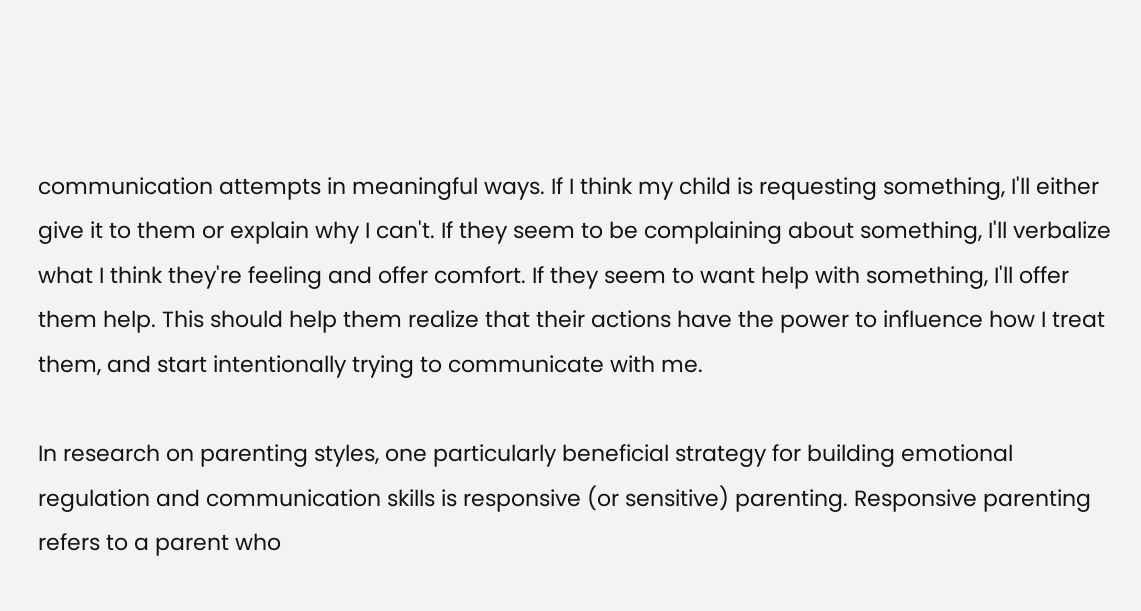communication attempts in meaningful ways. If I think my child is requesting something, I'll either give it to them or explain why I can't. If they seem to be complaining about something, I'll verbalize what I think they're feeling and offer comfort. If they seem to want help with something, I'll offer them help. This should help them realize that their actions have the power to influence how I treat them, and start intentionally trying to communicate with me.

In research on parenting styles, one particularly beneficial strategy for building emotional regulation and communication skills is responsive (or sensitive) parenting. Responsive parenting refers to a parent who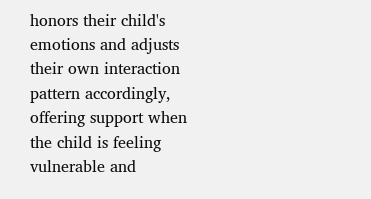honors their child's emotions and adjusts their own interaction pattern accordingly, offering support when the child is feeling vulnerable and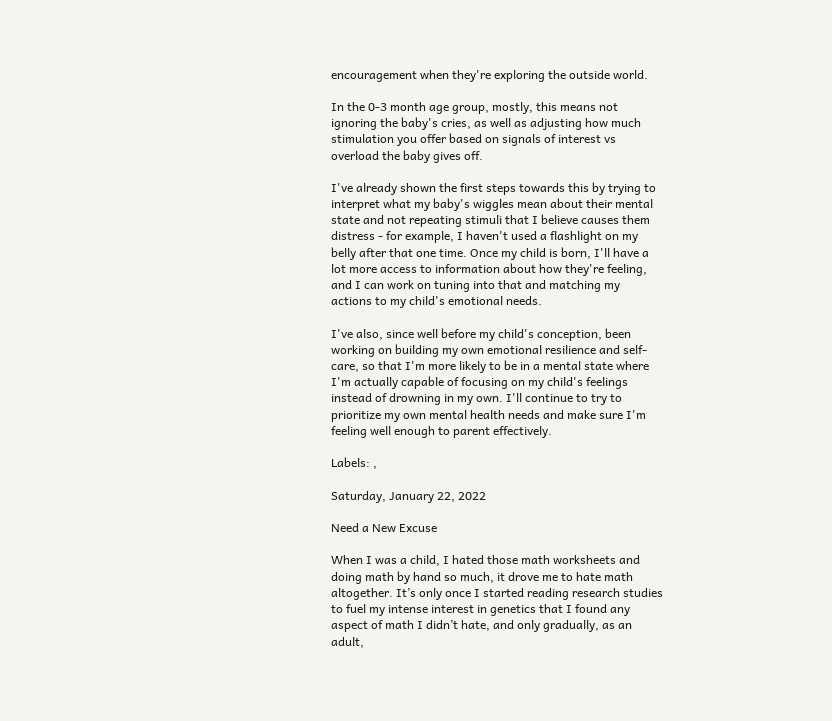encouragement when they're exploring the outside world.

In the 0-3 month age group, mostly, this means not ignoring the baby's cries, as well as adjusting how much stimulation you offer based on signals of interest vs overload the baby gives off.

I've already shown the first steps towards this by trying to interpret what my baby's wiggles mean about their mental state and not repeating stimuli that I believe causes them distress - for example, I haven't used a flashlight on my belly after that one time. Once my child is born, I'll have a lot more access to information about how they're feeling, and I can work on tuning into that and matching my actions to my child's emotional needs.

I've also, since well before my child's conception, been working on building my own emotional resilience and self-care, so that I'm more likely to be in a mental state where I'm actually capable of focusing on my child's feelings instead of drowning in my own. I'll continue to try to prioritize my own mental health needs and make sure I'm feeling well enough to parent effectively.

Labels: ,

Saturday, January 22, 2022

Need a New Excuse

When I was a child, I hated those math worksheets and doing math by hand so much, it drove me to hate math altogether. It’s only once I started reading research studies to fuel my intense interest in genetics that I found any aspect of math I didn’t hate, and only gradually, as an adult,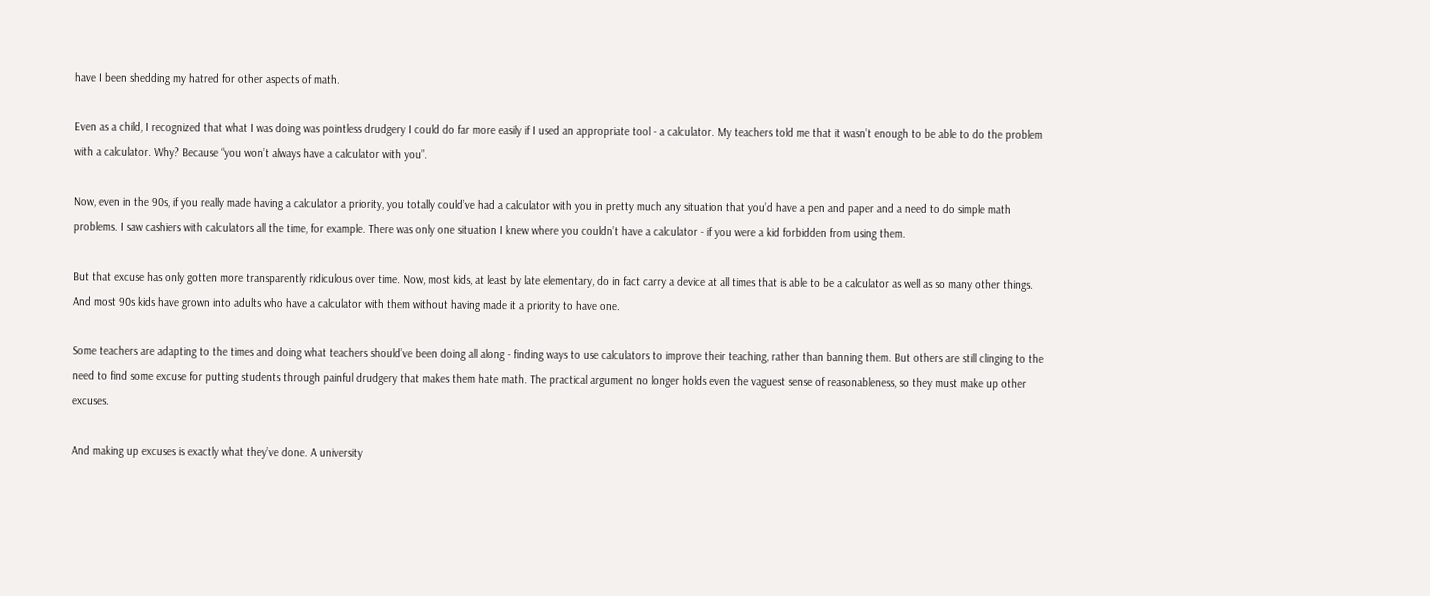have I been shedding my hatred for other aspects of math.

Even as a child, I recognized that what I was doing was pointless drudgery I could do far more easily if I used an appropriate tool - a calculator. My teachers told me that it wasn’t enough to be able to do the problem with a calculator. Why? Because “you won’t always have a calculator with you”.

Now, even in the 90s, if you really made having a calculator a priority, you totally could’ve had a calculator with you in pretty much any situation that you’d have a pen and paper and a need to do simple math problems. I saw cashiers with calculators all the time, for example. There was only one situation I knew where you couldn’t have a calculator - if you were a kid forbidden from using them.

But that excuse has only gotten more transparently ridiculous over time. Now, most kids, at least by late elementary, do in fact carry a device at all times that is able to be a calculator as well as so many other things. And most 90s kids have grown into adults who have a calculator with them without having made it a priority to have one.

Some teachers are adapting to the times and doing what teachers should’ve been doing all along - finding ways to use calculators to improve their teaching, rather than banning them. But others are still clinging to the need to find some excuse for putting students through painful drudgery that makes them hate math. The practical argument no longer holds even the vaguest sense of reasonableness, so they must make up other excuses.

And making up excuses is exactly what they’ve done. A university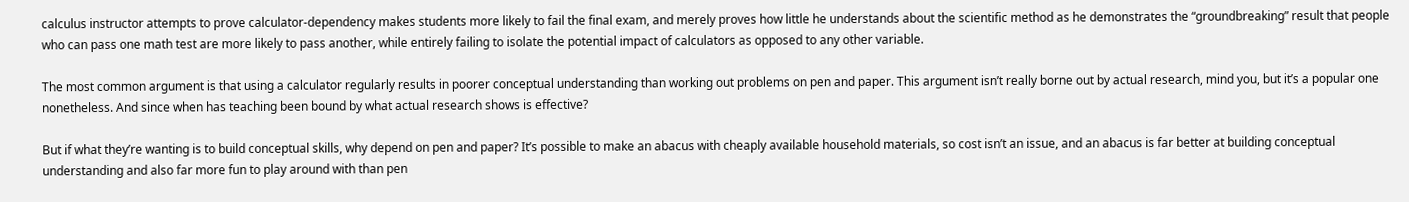calculus instructor attempts to prove calculator-dependency makes students more likely to fail the final exam, and merely proves how little he understands about the scientific method as he demonstrates the “groundbreaking” result that people who can pass one math test are more likely to pass another, while entirely failing to isolate the potential impact of calculators as opposed to any other variable.

The most common argument is that using a calculator regularly results in poorer conceptual understanding than working out problems on pen and paper. This argument isn’t really borne out by actual research, mind you, but it’s a popular one nonetheless. And since when has teaching been bound by what actual research shows is effective?

But if what they’re wanting is to build conceptual skills, why depend on pen and paper? It’s possible to make an abacus with cheaply available household materials, so cost isn’t an issue, and an abacus is far better at building conceptual understanding and also far more fun to play around with than pen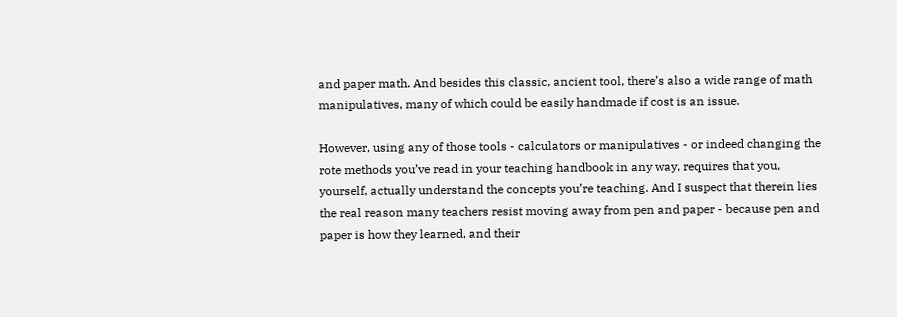and paper math. And besides this classic, ancient tool, there’s also a wide range of math manipulatives, many of which could be easily handmade if cost is an issue.

However, using any of those tools - calculators or manipulatives - or indeed changing the rote methods you’ve read in your teaching handbook in any way, requires that you, yourself, actually understand the concepts you’re teaching. And I suspect that therein lies the real reason many teachers resist moving away from pen and paper - because pen and paper is how they learned, and their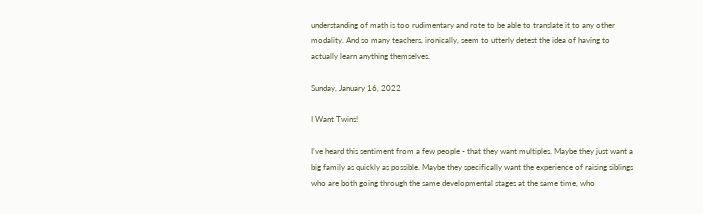understanding of math is too rudimentary and rote to be able to translate it to any other modality. And so many teachers, ironically, seem to utterly detest the idea of having to actually learn anything themselves.

Sunday, January 16, 2022

I Want Twins!

I’ve heard this sentiment from a few people - that they want multiples. Maybe they just want a big family as quickly as possible. Maybe they specifically want the experience of raising siblings who are both going through the same developmental stages at the same time, who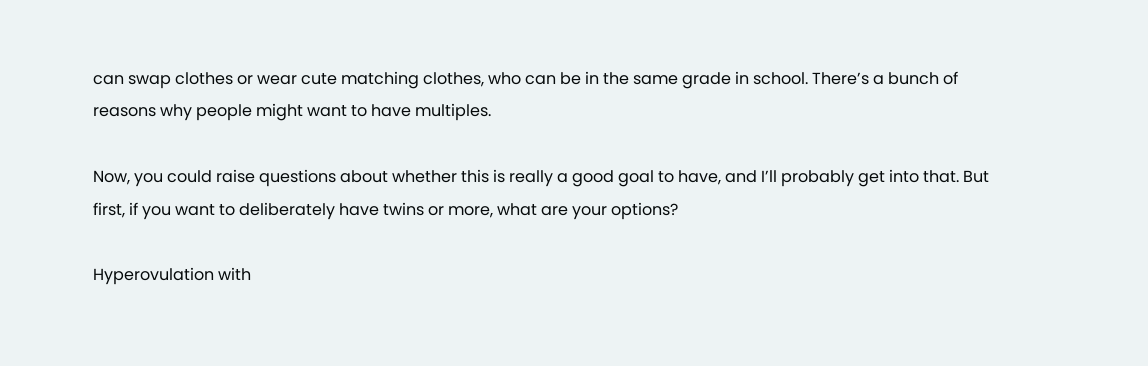can swap clothes or wear cute matching clothes, who can be in the same grade in school. There’s a bunch of reasons why people might want to have multiples.

Now, you could raise questions about whether this is really a good goal to have, and I’ll probably get into that. But first, if you want to deliberately have twins or more, what are your options?

Hyperovulation with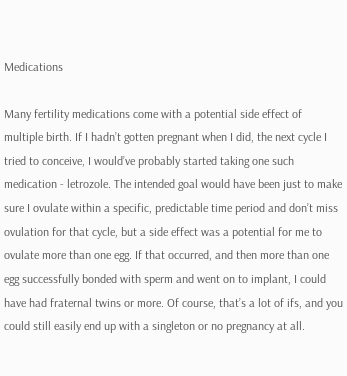Medications

Many fertility medications come with a potential side effect of multiple birth. If I hadn’t gotten pregnant when I did, the next cycle I tried to conceive, I would’ve probably started taking one such medication - letrozole. The intended goal would have been just to make sure I ovulate within a specific, predictable time period and don’t miss ovulation for that cycle, but a side effect was a potential for me to ovulate more than one egg. If that occurred, and then more than one egg successfully bonded with sperm and went on to implant, I could have had fraternal twins or more. Of course, that’s a lot of ifs, and you could still easily end up with a singleton or no pregnancy at all.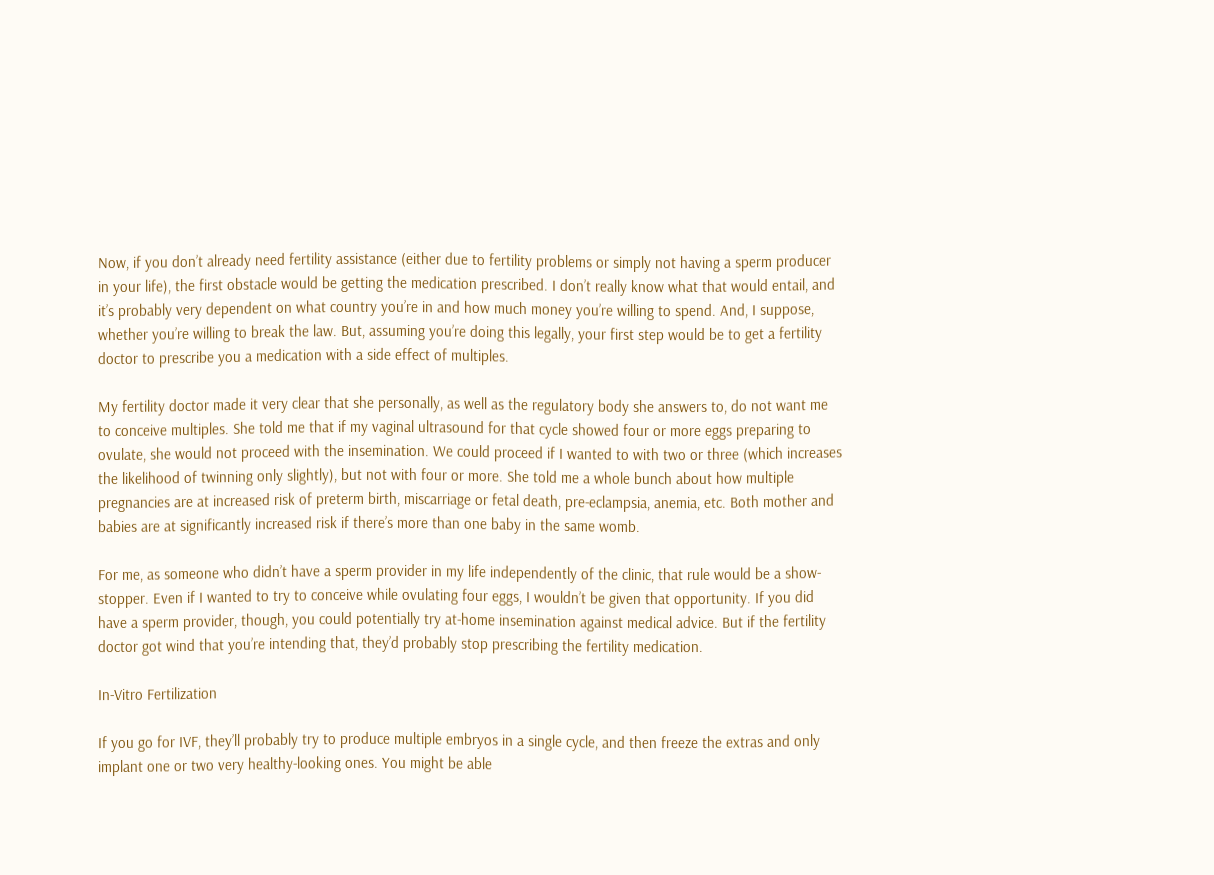Now, if you don’t already need fertility assistance (either due to fertility problems or simply not having a sperm producer in your life), the first obstacle would be getting the medication prescribed. I don’t really know what that would entail, and it’s probably very dependent on what country you’re in and how much money you’re willing to spend. And, I suppose, whether you’re willing to break the law. But, assuming you’re doing this legally, your first step would be to get a fertility doctor to prescribe you a medication with a side effect of multiples.

My fertility doctor made it very clear that she personally, as well as the regulatory body she answers to, do not want me to conceive multiples. She told me that if my vaginal ultrasound for that cycle showed four or more eggs preparing to ovulate, she would not proceed with the insemination. We could proceed if I wanted to with two or three (which increases the likelihood of twinning only slightly), but not with four or more. She told me a whole bunch about how multiple pregnancies are at increased risk of preterm birth, miscarriage or fetal death, pre-eclampsia, anemia, etc. Both mother and babies are at significantly increased risk if there’s more than one baby in the same womb.

For me, as someone who didn’t have a sperm provider in my life independently of the clinic, that rule would be a show-stopper. Even if I wanted to try to conceive while ovulating four eggs, I wouldn’t be given that opportunity. If you did have a sperm provider, though, you could potentially try at-home insemination against medical advice. But if the fertility doctor got wind that you’re intending that, they’d probably stop prescribing the fertility medication.

In-Vitro Fertilization

If you go for IVF, they’ll probably try to produce multiple embryos in a single cycle, and then freeze the extras and only implant one or two very healthy-looking ones. You might be able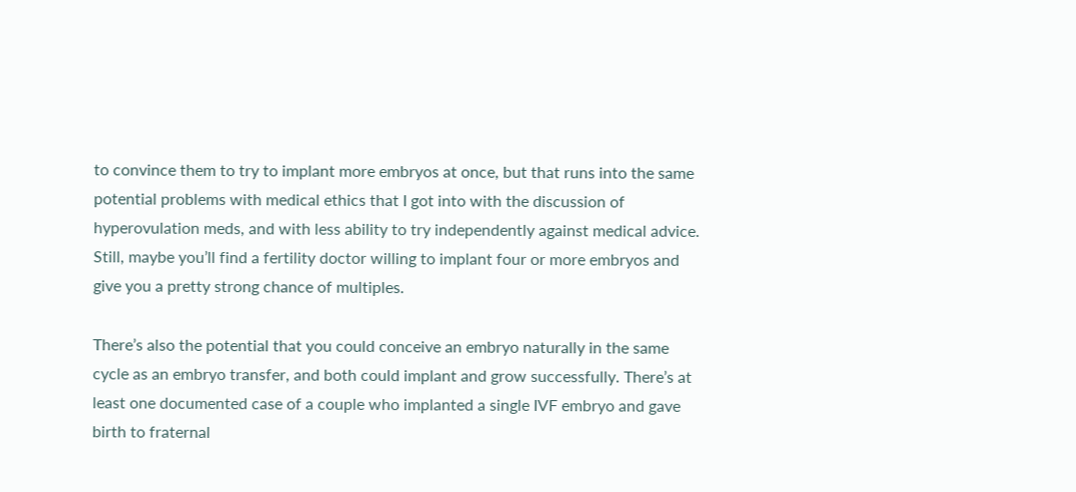to convince them to try to implant more embryos at once, but that runs into the same potential problems with medical ethics that I got into with the discussion of hyperovulation meds, and with less ability to try independently against medical advice. Still, maybe you’ll find a fertility doctor willing to implant four or more embryos and give you a pretty strong chance of multiples.

There’s also the potential that you could conceive an embryo naturally in the same cycle as an embryo transfer, and both could implant and grow successfully. There’s at least one documented case of a couple who implanted a single IVF embryo and gave birth to fraternal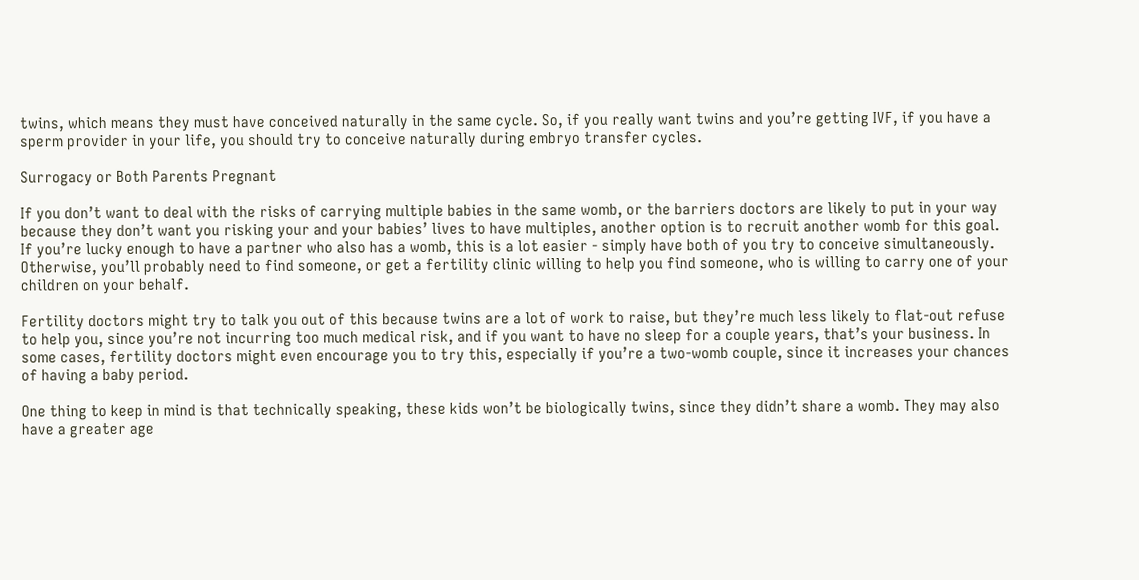twins, which means they must have conceived naturally in the same cycle. So, if you really want twins and you’re getting IVF, if you have a sperm provider in your life, you should try to conceive naturally during embryo transfer cycles.

Surrogacy or Both Parents Pregnant

If you don’t want to deal with the risks of carrying multiple babies in the same womb, or the barriers doctors are likely to put in your way because they don’t want you risking your and your babies’ lives to have multiples, another option is to recruit another womb for this goal. If you’re lucky enough to have a partner who also has a womb, this is a lot easier - simply have both of you try to conceive simultaneously. Otherwise, you’ll probably need to find someone, or get a fertility clinic willing to help you find someone, who is willing to carry one of your children on your behalf.

Fertility doctors might try to talk you out of this because twins are a lot of work to raise, but they’re much less likely to flat-out refuse to help you, since you’re not incurring too much medical risk, and if you want to have no sleep for a couple years, that’s your business. In some cases, fertility doctors might even encourage you to try this, especially if you’re a two-womb couple, since it increases your chances of having a baby period.

One thing to keep in mind is that technically speaking, these kids won’t be biologically twins, since they didn’t share a womb. They may also have a greater age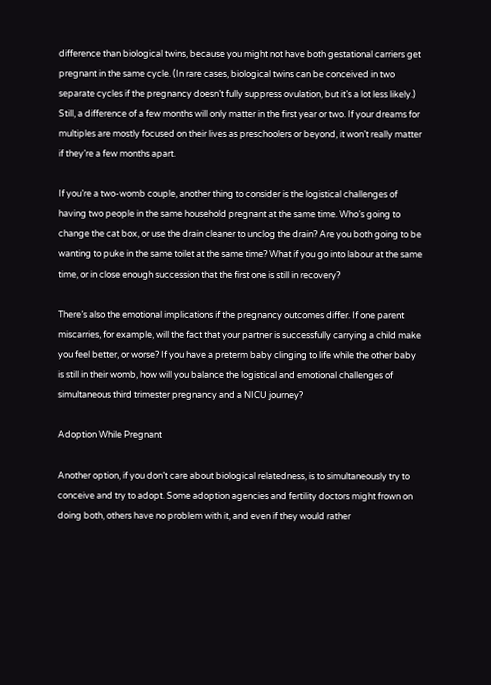difference than biological twins, because you might not have both gestational carriers get pregnant in the same cycle. (In rare cases, biological twins can be conceived in two separate cycles if the pregnancy doesn’t fully suppress ovulation, but it’s a lot less likely.) Still, a difference of a few months will only matter in the first year or two. If your dreams for multiples are mostly focused on their lives as preschoolers or beyond, it won’t really matter if they’re a few months apart.

If you’re a two-womb couple, another thing to consider is the logistical challenges of having two people in the same household pregnant at the same time. Who’s going to change the cat box, or use the drain cleaner to unclog the drain? Are you both going to be wanting to puke in the same toilet at the same time? What if you go into labour at the same time, or in close enough succession that the first one is still in recovery?

There’s also the emotional implications if the pregnancy outcomes differ. If one parent miscarries, for example, will the fact that your partner is successfully carrying a child make you feel better, or worse? If you have a preterm baby clinging to life while the other baby is still in their womb, how will you balance the logistical and emotional challenges of simultaneous third trimester pregnancy and a NICU journey?

Adoption While Pregnant

Another option, if you don’t care about biological relatedness, is to simultaneously try to conceive and try to adopt. Some adoption agencies and fertility doctors might frown on doing both, others have no problem with it, and even if they would rather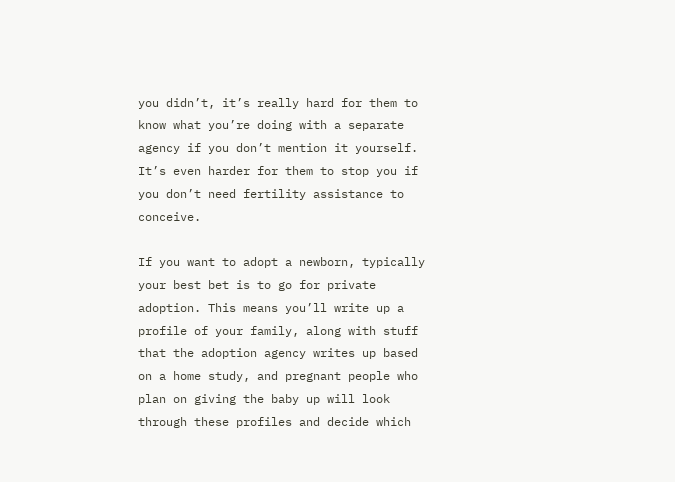you didn’t, it’s really hard for them to know what you’re doing with a separate agency if you don’t mention it yourself. It’s even harder for them to stop you if you don’t need fertility assistance to conceive.

If you want to adopt a newborn, typically your best bet is to go for private adoption. This means you’ll write up a profile of your family, along with stuff that the adoption agency writes up based on a home study, and pregnant people who plan on giving the baby up will look through these profiles and decide which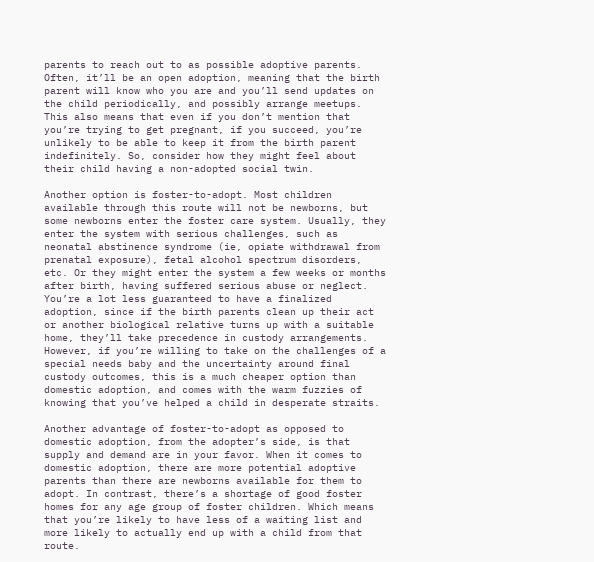parents to reach out to as possible adoptive parents. Often, it’ll be an open adoption, meaning that the birth parent will know who you are and you’ll send updates on the child periodically, and possibly arrange meetups. This also means that even if you don’t mention that you’re trying to get pregnant, if you succeed, you’re unlikely to be able to keep it from the birth parent indefinitely. So, consider how they might feel about their child having a non-adopted social twin.

Another option is foster-to-adopt. Most children available through this route will not be newborns, but some newborns enter the foster care system. Usually, they enter the system with serious challenges, such as neonatal abstinence syndrome (ie, opiate withdrawal from prenatal exposure), fetal alcohol spectrum disorders, etc. Or they might enter the system a few weeks or months after birth, having suffered serious abuse or neglect. You’re a lot less guaranteed to have a finalized adoption, since if the birth parents clean up their act or another biological relative turns up with a suitable home, they’ll take precedence in custody arrangements. However, if you’re willing to take on the challenges of a special needs baby and the uncertainty around final custody outcomes, this is a much cheaper option than domestic adoption, and comes with the warm fuzzies of knowing that you’ve helped a child in desperate straits.

Another advantage of foster-to-adopt as opposed to domestic adoption, from the adopter’s side, is that supply and demand are in your favor. When it comes to domestic adoption, there are more potential adoptive parents than there are newborns available for them to adopt. In contrast, there’s a shortage of good foster homes for any age group of foster children. Which means that you’re likely to have less of a waiting list and more likely to actually end up with a child from that route.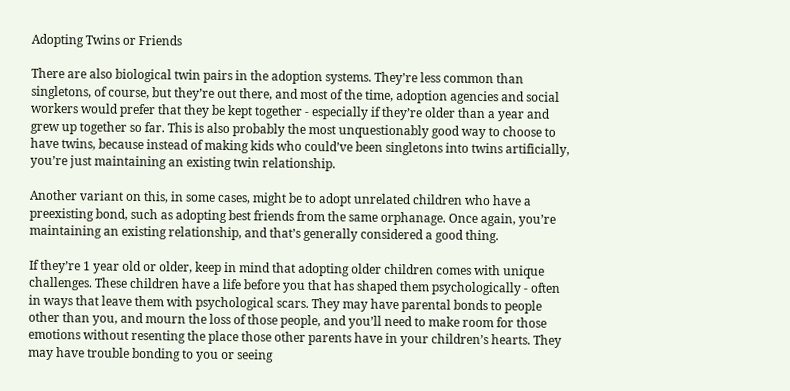Adopting Twins or Friends

There are also biological twin pairs in the adoption systems. They’re less common than singletons, of course, but they’re out there, and most of the time, adoption agencies and social workers would prefer that they be kept together - especially if they’re older than a year and grew up together so far. This is also probably the most unquestionably good way to choose to have twins, because instead of making kids who could’ve been singletons into twins artificially, you’re just maintaining an existing twin relationship.

Another variant on this, in some cases, might be to adopt unrelated children who have a preexisting bond, such as adopting best friends from the same orphanage. Once again, you’re maintaining an existing relationship, and that’s generally considered a good thing.

If they’re 1 year old or older, keep in mind that adopting older children comes with unique challenges. These children have a life before you that has shaped them psychologically - often in ways that leave them with psychological scars. They may have parental bonds to people other than you, and mourn the loss of those people, and you’ll need to make room for those emotions without resenting the place those other parents have in your children’s hearts. They may have trouble bonding to you or seeing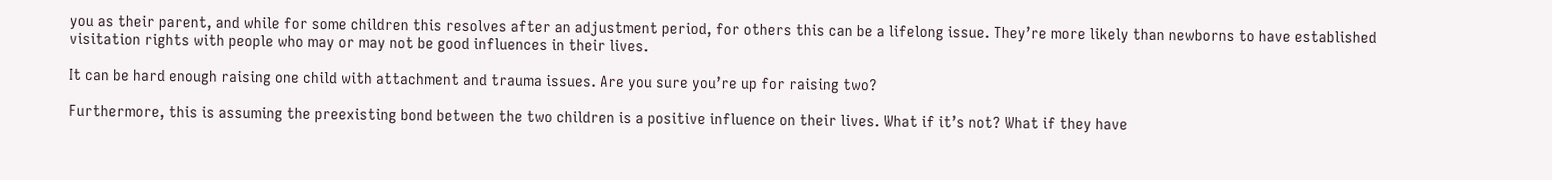you as their parent, and while for some children this resolves after an adjustment period, for others this can be a lifelong issue. They’re more likely than newborns to have established visitation rights with people who may or may not be good influences in their lives.

It can be hard enough raising one child with attachment and trauma issues. Are you sure you’re up for raising two?

Furthermore, this is assuming the preexisting bond between the two children is a positive influence on their lives. What if it’s not? What if they have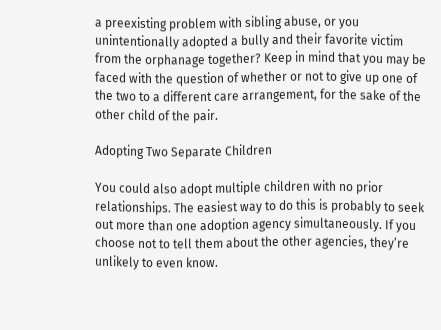a preexisting problem with sibling abuse, or you unintentionally adopted a bully and their favorite victim from the orphanage together? Keep in mind that you may be faced with the question of whether or not to give up one of the two to a different care arrangement, for the sake of the other child of the pair.

Adopting Two Separate Children

You could also adopt multiple children with no prior relationships. The easiest way to do this is probably to seek out more than one adoption agency simultaneously. If you choose not to tell them about the other agencies, they’re unlikely to even know.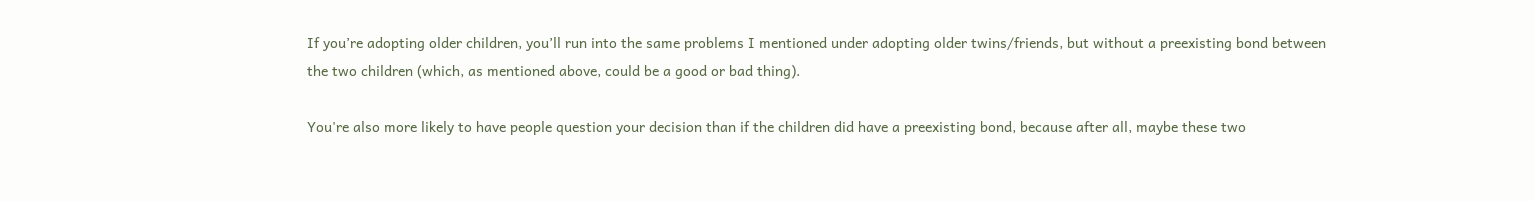If you’re adopting older children, you’ll run into the same problems I mentioned under adopting older twins/friends, but without a preexisting bond between the two children (which, as mentioned above, could be a good or bad thing).

You're also more likely to have people question your decision than if the children did have a preexisting bond, because after all, maybe these two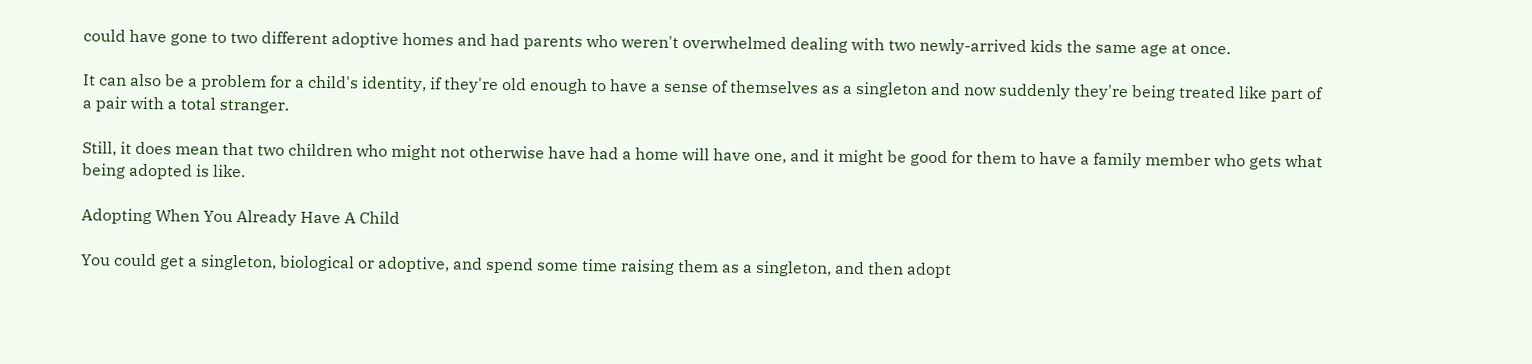could have gone to two different adoptive homes and had parents who weren't overwhelmed dealing with two newly-arrived kids the same age at once.

It can also be a problem for a child's identity, if they're old enough to have a sense of themselves as a singleton and now suddenly they're being treated like part of a pair with a total stranger.

Still, it does mean that two children who might not otherwise have had a home will have one, and it might be good for them to have a family member who gets what being adopted is like.

Adopting When You Already Have A Child

You could get a singleton, biological or adoptive, and spend some time raising them as a singleton, and then adopt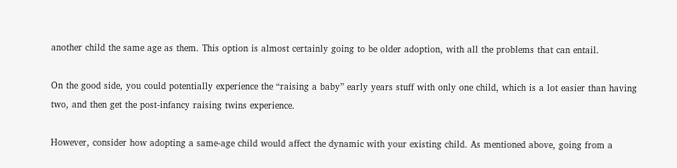another child the same age as them. This option is almost certainly going to be older adoption, with all the problems that can entail.

On the good side, you could potentially experience the “raising a baby” early years stuff with only one child, which is a lot easier than having two, and then get the post-infancy raising twins experience.

However, consider how adopting a same-age child would affect the dynamic with your existing child. As mentioned above, going from a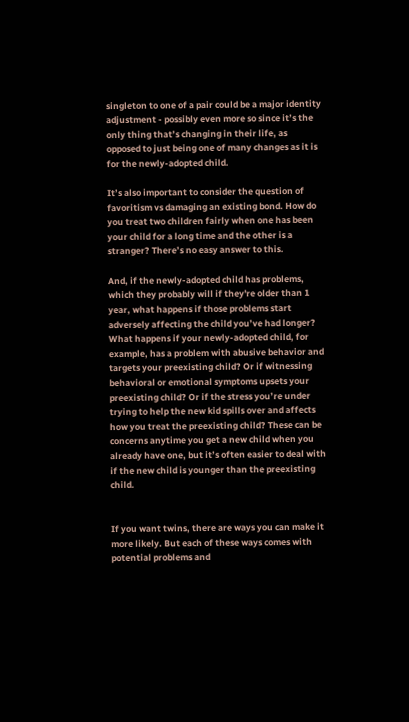singleton to one of a pair could be a major identity adjustment - possibly even more so since it’s the only thing that’s changing in their life, as opposed to just being one of many changes as it is for the newly-adopted child.

It’s also important to consider the question of favoritism vs damaging an existing bond. How do you treat two children fairly when one has been your child for a long time and the other is a stranger? There’s no easy answer to this.

And, if the newly-adopted child has problems, which they probably will if they're older than 1 year, what happens if those problems start adversely affecting the child you’ve had longer? What happens if your newly-adopted child, for example, has a problem with abusive behavior and targets your preexisting child? Or if witnessing behavioral or emotional symptoms upsets your preexisting child? Or if the stress you’re under trying to help the new kid spills over and affects how you treat the preexisting child? These can be concerns anytime you get a new child when you already have one, but it’s often easier to deal with if the new child is younger than the preexisting child.


If you want twins, there are ways you can make it more likely. But each of these ways comes with potential problems and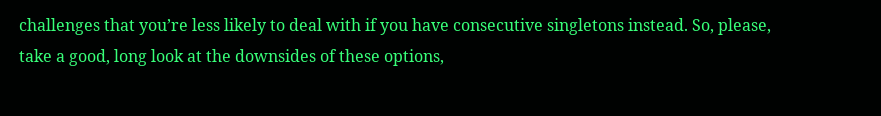challenges that you’re less likely to deal with if you have consecutive singletons instead. So, please, take a good, long look at the downsides of these options,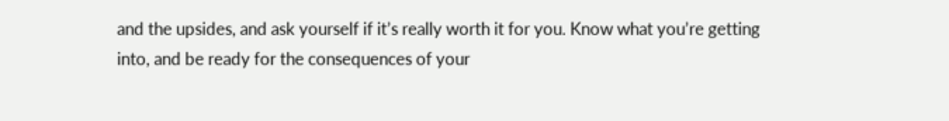and the upsides, and ask yourself if it’s really worth it for you. Know what you’re getting into, and be ready for the consequences of your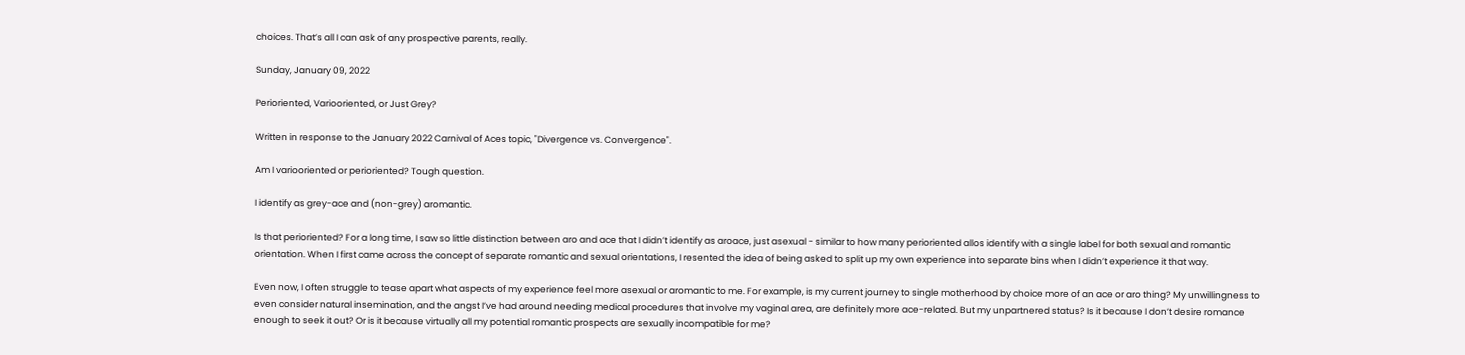choices. That’s all I can ask of any prospective parents, really.

Sunday, January 09, 2022

Perioriented, Variooriented, or Just Grey?

Written in response to the January 2022 Carnival of Aces topic, "Divergence vs. Convergence".

Am I variooriented or perioriented? Tough question.

I identify as grey-ace and (non-grey) aromantic.

Is that perioriented? For a long time, I saw so little distinction between aro and ace that I didn’t identify as aroace, just asexual - similar to how many perioriented allos identify with a single label for both sexual and romantic orientation. When I first came across the concept of separate romantic and sexual orientations, I resented the idea of being asked to split up my own experience into separate bins when I didn’t experience it that way.

Even now, I often struggle to tease apart what aspects of my experience feel more asexual or aromantic to me. For example, is my current journey to single motherhood by choice more of an ace or aro thing? My unwillingness to even consider natural insemination, and the angst I’ve had around needing medical procedures that involve my vaginal area, are definitely more ace-related. But my unpartnered status? Is it because I don’t desire romance enough to seek it out? Or is it because virtually all my potential romantic prospects are sexually incompatible for me?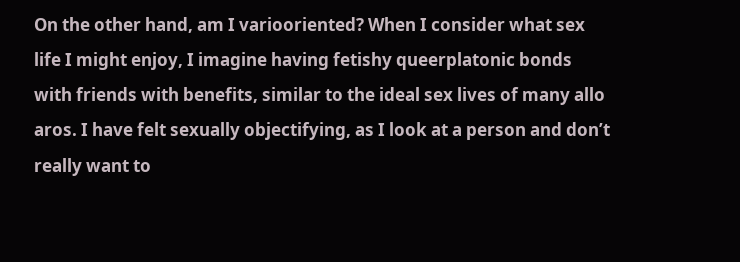On the other hand, am I variooriented? When I consider what sex life I might enjoy, I imagine having fetishy queerplatonic bonds with friends with benefits, similar to the ideal sex lives of many allo aros. I have felt sexually objectifying, as I look at a person and don’t really want to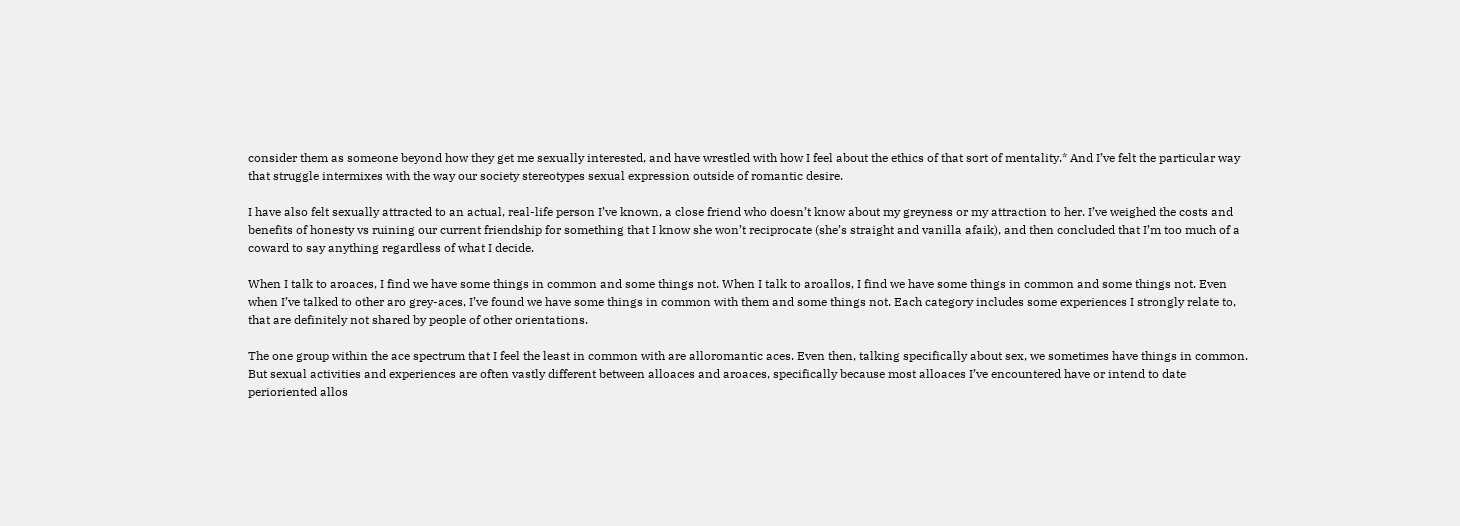consider them as someone beyond how they get me sexually interested, and have wrestled with how I feel about the ethics of that sort of mentality.* And I’ve felt the particular way that struggle intermixes with the way our society stereotypes sexual expression outside of romantic desire.

I have also felt sexually attracted to an actual, real-life person I’ve known, a close friend who doesn’t know about my greyness or my attraction to her. I’ve weighed the costs and benefits of honesty vs ruining our current friendship for something that I know she won’t reciprocate (she’s straight and vanilla afaik), and then concluded that I’m too much of a coward to say anything regardless of what I decide.

When I talk to aroaces, I find we have some things in common and some things not. When I talk to aroallos, I find we have some things in common and some things not. Even when I’ve talked to other aro grey-aces, I’ve found we have some things in common with them and some things not. Each category includes some experiences I strongly relate to, that are definitely not shared by people of other orientations.

The one group within the ace spectrum that I feel the least in common with are alloromantic aces. Even then, talking specifically about sex, we sometimes have things in common. But sexual activities and experiences are often vastly different between alloaces and aroaces, specifically because most alloaces I’ve encountered have or intend to date perioriented allos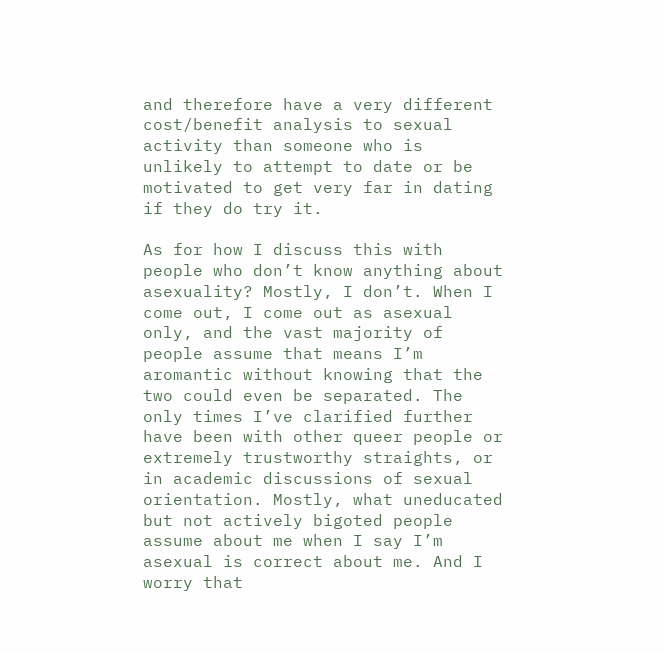and therefore have a very different cost/benefit analysis to sexual activity than someone who is unlikely to attempt to date or be motivated to get very far in dating if they do try it.

As for how I discuss this with people who don’t know anything about asexuality? Mostly, I don’t. When I come out, I come out as asexual only, and the vast majority of people assume that means I’m aromantic without knowing that the two could even be separated. The only times I’ve clarified further have been with other queer people or extremely trustworthy straights, or in academic discussions of sexual orientation. Mostly, what uneducated but not actively bigoted people assume about me when I say I’m asexual is correct about me. And I worry that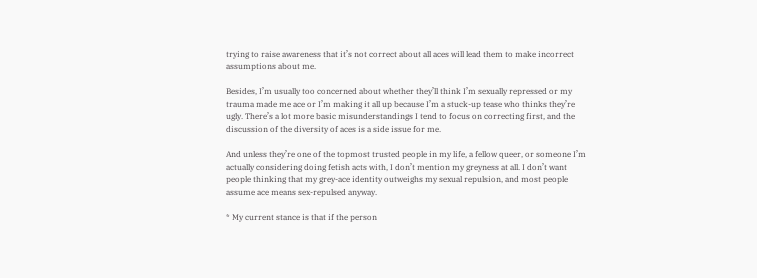trying to raise awareness that it’s not correct about all aces will lead them to make incorrect assumptions about me.

Besides, I’m usually too concerned about whether they’ll think I’m sexually repressed or my trauma made me ace or I’m making it all up because I’m a stuck-up tease who thinks they’re ugly. There’s a lot more basic misunderstandings I tend to focus on correcting first, and the discussion of the diversity of aces is a side issue for me.

And unless they’re one of the topmost trusted people in my life, a fellow queer, or someone I’m actually considering doing fetish acts with, I don’t mention my greyness at all. I don’t want people thinking that my grey-ace identity outweighs my sexual repulsion, and most people assume ace means sex-repulsed anyway.

* My current stance is that if the person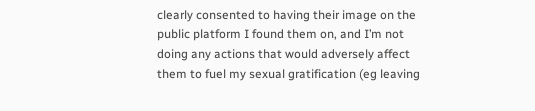clearly consented to having their image on the public platform I found them on, and I’m not doing any actions that would adversely affect them to fuel my sexual gratification (eg leaving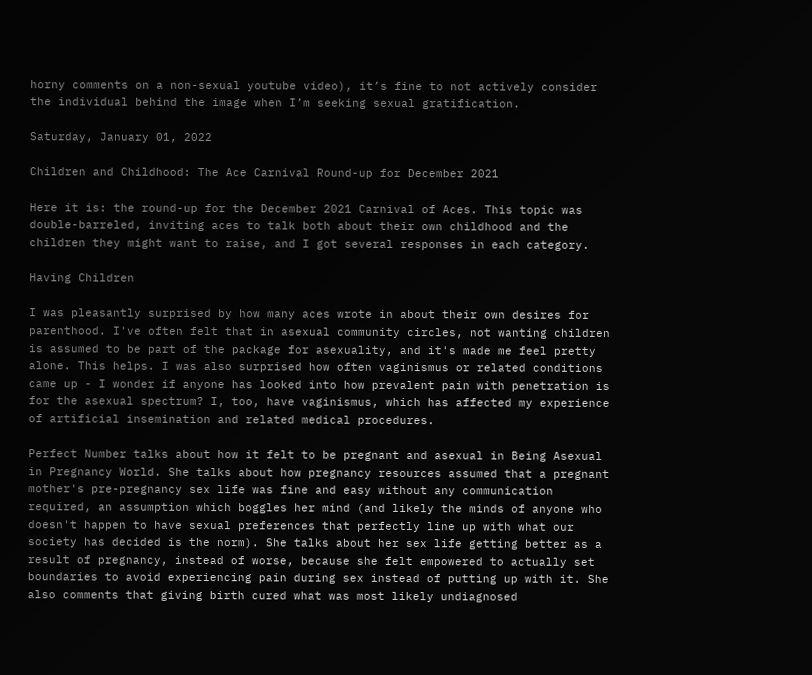horny comments on a non-sexual youtube video), it’s fine to not actively consider the individual behind the image when I’m seeking sexual gratification.

Saturday, January 01, 2022

Children and Childhood: The Ace Carnival Round-up for December 2021

Here it is: the round-up for the December 2021 Carnival of Aces. This topic was double-barreled, inviting aces to talk both about their own childhood and the children they might want to raise, and I got several responses in each category.

Having Children

I was pleasantly surprised by how many aces wrote in about their own desires for parenthood. I've often felt that in asexual community circles, not wanting children is assumed to be part of the package for asexuality, and it's made me feel pretty alone. This helps. I was also surprised how often vaginismus or related conditions came up - I wonder if anyone has looked into how prevalent pain with penetration is for the asexual spectrum? I, too, have vaginismus, which has affected my experience of artificial insemination and related medical procedures.

Perfect Number talks about how it felt to be pregnant and asexual in Being Asexual in Pregnancy World. She talks about how pregnancy resources assumed that a pregnant mother's pre-pregnancy sex life was fine and easy without any communication required, an assumption which boggles her mind (and likely the minds of anyone who doesn't happen to have sexual preferences that perfectly line up with what our society has decided is the norm). She talks about her sex life getting better as a result of pregnancy, instead of worse, because she felt empowered to actually set boundaries to avoid experiencing pain during sex instead of putting up with it. She also comments that giving birth cured what was most likely undiagnosed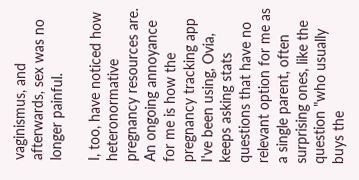vaginismus, and afterwards, sex was no longer painful.

I, too, have noticed how heteronormative pregnancy resources are. An ongoing annoyance for me is how the pregnancy tracking app I've been using, Ovia, keeps asking stats questions that have no relevant option for me as a single parent, often surprising ones, like the question "who usually buys the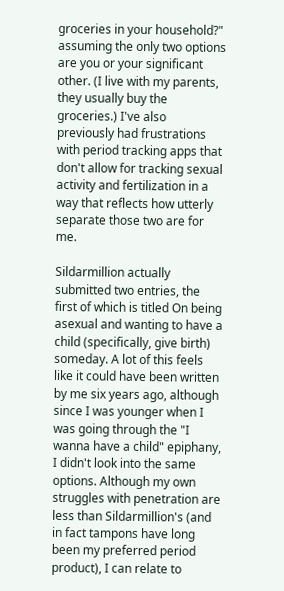groceries in your household?" assuming the only two options are you or your significant other. (I live with my parents, they usually buy the groceries.) I've also previously had frustrations with period tracking apps that don't allow for tracking sexual activity and fertilization in a way that reflects how utterly separate those two are for me.

Sildarmillion actually submitted two entries, the first of which is titled On being asexual and wanting to have a child (specifically, give birth) someday. A lot of this feels like it could have been written by me six years ago, although since I was younger when I was going through the "I wanna have a child" epiphany, I didn't look into the same options. Although my own struggles with penetration are less than Sildarmillion's (and in fact tampons have long been my preferred period product), I can relate to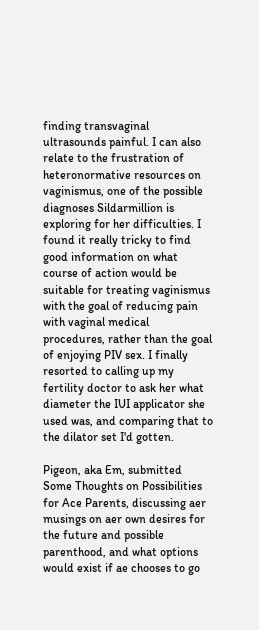finding transvaginal ultrasounds painful. I can also relate to the frustration of heteronormative resources on vaginismus, one of the possible diagnoses Sildarmillion is exploring for her difficulties. I found it really tricky to find good information on what course of action would be suitable for treating vaginismus with the goal of reducing pain with vaginal medical procedures, rather than the goal of enjoying PIV sex. I finally resorted to calling up my fertility doctor to ask her what diameter the IUI applicator she used was, and comparing that to the dilator set I'd gotten.

Pigeon, aka Em, submitted Some Thoughts on Possibilities for Ace Parents, discussing aer musings on aer own desires for the future and possible parenthood, and what options would exist if ae chooses to go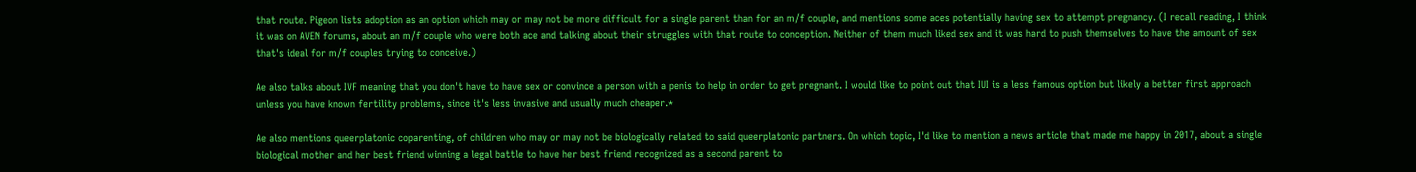that route. Pigeon lists adoption as an option which may or may not be more difficult for a single parent than for an m/f couple, and mentions some aces potentially having sex to attempt pregnancy. (I recall reading, I think it was on AVEN forums, about an m/f couple who were both ace and talking about their struggles with that route to conception. Neither of them much liked sex and it was hard to push themselves to have the amount of sex that's ideal for m/f couples trying to conceive.)

Ae also talks about IVF meaning that you don't have to have sex or convince a person with a penis to help in order to get pregnant. I would like to point out that IUI is a less famous option but likely a better first approach unless you have known fertility problems, since it's less invasive and usually much cheaper.*

Ae also mentions queerplatonic coparenting, of children who may or may not be biologically related to said queerplatonic partners. On which topic, I'd like to mention a news article that made me happy in 2017, about a single biological mother and her best friend winning a legal battle to have her best friend recognized as a second parent to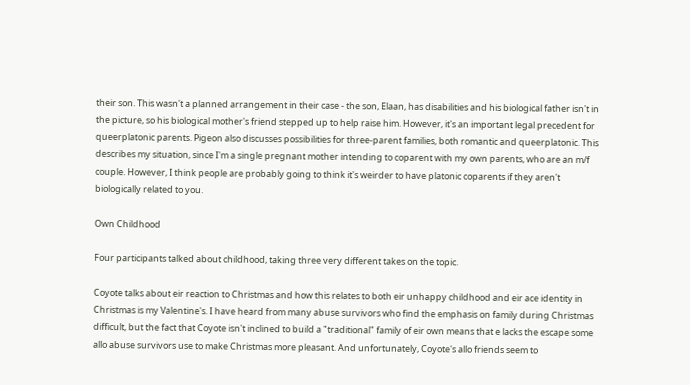their son. This wasn't a planned arrangement in their case - the son, Elaan, has disabilities and his biological father isn't in the picture, so his biological mother's friend stepped up to help raise him. However, it's an important legal precedent for queerplatonic parents. Pigeon also discusses possibilities for three-parent families, both romantic and queerplatonic. This describes my situation, since I'm a single pregnant mother intending to coparent with my own parents, who are an m/f couple. However, I think people are probably going to think it's weirder to have platonic coparents if they aren't biologically related to you.

Own Childhood

Four participants talked about childhood, taking three very different takes on the topic.

Coyote talks about eir reaction to Christmas and how this relates to both eir unhappy childhood and eir ace identity in Christmas is my Valentine's. I have heard from many abuse survivors who find the emphasis on family during Christmas difficult, but the fact that Coyote isn't inclined to build a "traditional" family of eir own means that e lacks the escape some allo abuse survivors use to make Christmas more pleasant. And unfortunately, Coyote's allo friends seem to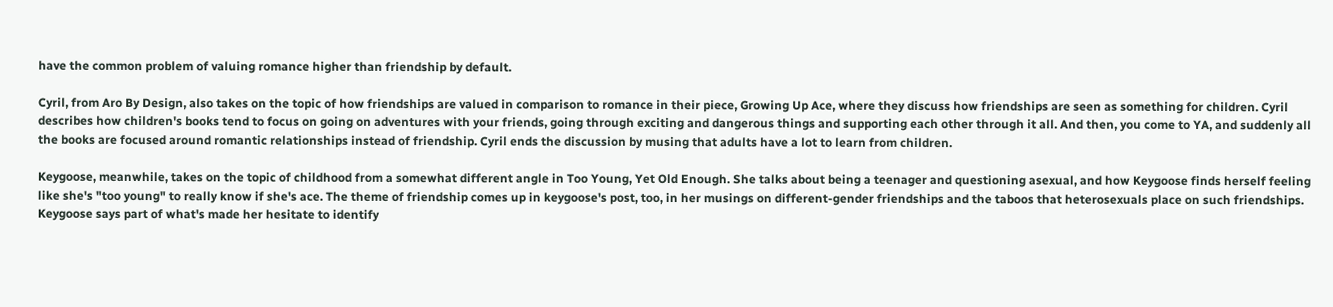have the common problem of valuing romance higher than friendship by default.

Cyril, from Aro By Design, also takes on the topic of how friendships are valued in comparison to romance in their piece, Growing Up Ace, where they discuss how friendships are seen as something for children. Cyril describes how children's books tend to focus on going on adventures with your friends, going through exciting and dangerous things and supporting each other through it all. And then, you come to YA, and suddenly all the books are focused around romantic relationships instead of friendship. Cyril ends the discussion by musing that adults have a lot to learn from children.

Keygoose, meanwhile, takes on the topic of childhood from a somewhat different angle in Too Young, Yet Old Enough. She talks about being a teenager and questioning asexual, and how Keygoose finds herself feeling like she's "too young" to really know if she's ace. The theme of friendship comes up in keygoose's post, too, in her musings on different-gender friendships and the taboos that heterosexuals place on such friendships. Keygoose says part of what's made her hesitate to identify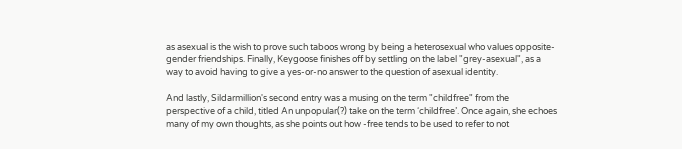as asexual is the wish to prove such taboos wrong by being a heterosexual who values opposite-gender friendships. Finally, Keygoose finishes off by settling on the label "grey-asexual", as a way to avoid having to give a yes-or-no answer to the question of asexual identity.

And lastly, Sildarmillion's second entry was a musing on the term "childfree" from the perspective of a child, titled An unpopular(?) take on the term ‘childfree’. Once again, she echoes many of my own thoughts, as she points out how -free tends to be used to refer to not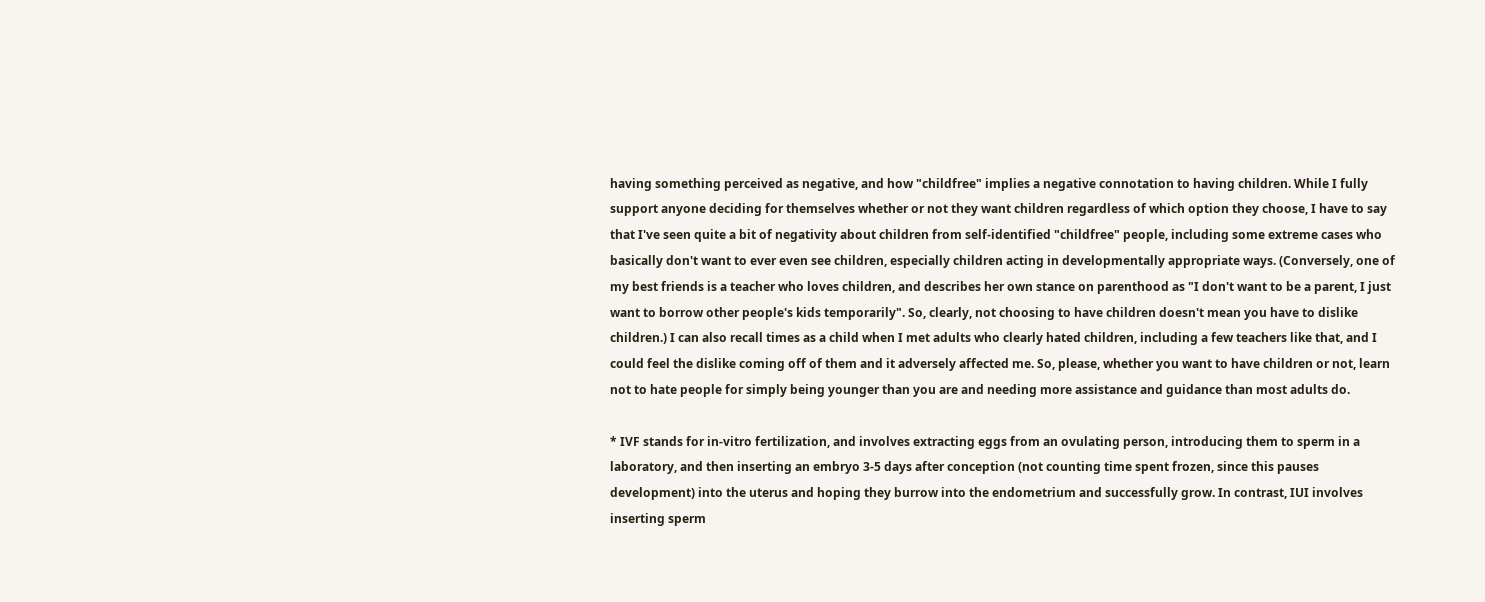having something perceived as negative, and how "childfree" implies a negative connotation to having children. While I fully support anyone deciding for themselves whether or not they want children regardless of which option they choose, I have to say that I've seen quite a bit of negativity about children from self-identified "childfree" people, including some extreme cases who basically don't want to ever even see children, especially children acting in developmentally appropriate ways. (Conversely, one of my best friends is a teacher who loves children, and describes her own stance on parenthood as "I don't want to be a parent, I just want to borrow other people's kids temporarily". So, clearly, not choosing to have children doesn't mean you have to dislike children.) I can also recall times as a child when I met adults who clearly hated children, including a few teachers like that, and I could feel the dislike coming off of them and it adversely affected me. So, please, whether you want to have children or not, learn not to hate people for simply being younger than you are and needing more assistance and guidance than most adults do.

* IVF stands for in-vitro fertilization, and involves extracting eggs from an ovulating person, introducing them to sperm in a laboratory, and then inserting an embryo 3-5 days after conception (not counting time spent frozen, since this pauses development) into the uterus and hoping they burrow into the endometrium and successfully grow. In contrast, IUI involves inserting sperm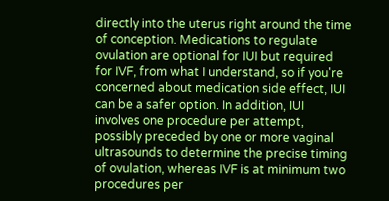directly into the uterus right around the time of conception. Medications to regulate ovulation are optional for IUI but required for IVF, from what I understand, so if you're concerned about medication side effect, IUI can be a safer option. In addition, IUI involves one procedure per attempt, possibly preceded by one or more vaginal ultrasounds to determine the precise timing of ovulation, whereas IVF is at minimum two procedures per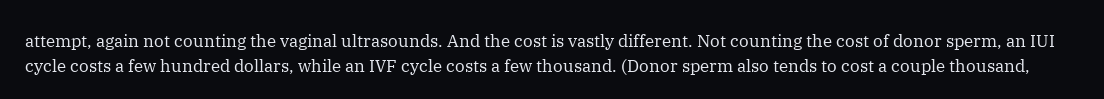attempt, again not counting the vaginal ultrasounds. And the cost is vastly different. Not counting the cost of donor sperm, an IUI cycle costs a few hundred dollars, while an IVF cycle costs a few thousand. (Donor sperm also tends to cost a couple thousand,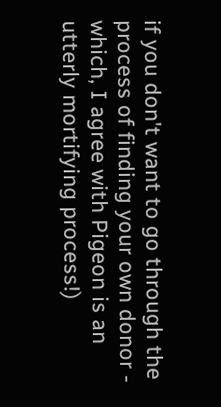if you don't want to go through the process of finding your own donor - which, I agree with Pigeon is an utterly mortifying process!)